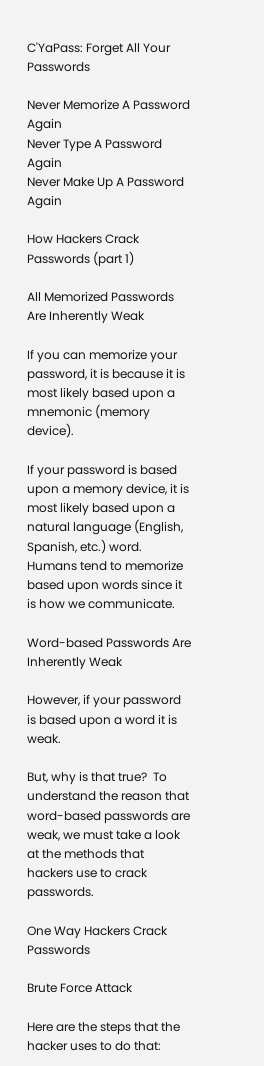C'YaPass: Forget All Your Passwords

Never Memorize A Password Again
Never Type A Password Again
Never Make Up A Password Again

How Hackers Crack Passwords (part 1)

All Memorized Passwords Are Inherently Weak

If you can memorize your password, it is because it is most likely based upon a mnemonic (memory device).

If your password is based upon a memory device, it is most likely based upon a natural language (English, Spanish, etc.) word. Humans tend to memorize based upon words since it is how we communicate.

Word-based Passwords Are Inherently Weak

However, if your password is based upon a word it is weak.

But, why is that true?  To understand the reason that word-based passwords are weak, we must take a look at the methods that hackers use to crack passwords.

One Way Hackers Crack Passwords

Brute Force Attack

Here are the steps that the hacker uses to do that: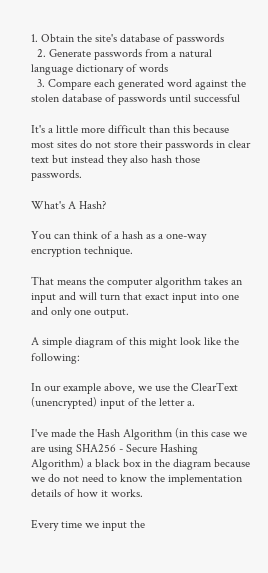1. Obtain the site's database of passwords
  2. Generate passwords from a natural language dictionary of words
  3. Compare each generated word against the stolen database of passwords until successful

It's a little more difficult than this because most sites do not store their passwords in clear text but instead they also hash those passwords.

What's A Hash?

You can think of a hash as a one-way encryption technique.

That means the computer algorithm takes an input and will turn that exact input into one and only one output.

A simple diagram of this might look like the following:

In our example above, we use the ClearText (unencrypted) input of the letter a.

I've made the Hash Algorithm (in this case we are using SHA256 - Secure Hashing Algorithm) a black box in the diagram because we do not need to know the implementation details of how it works.

Every time we input the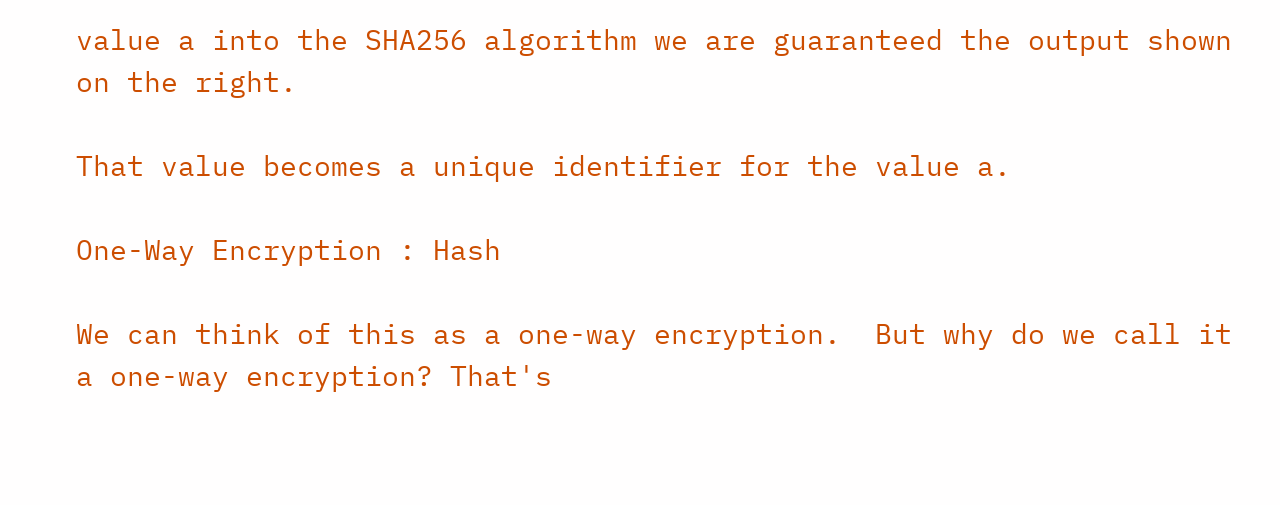value a into the SHA256 algorithm we are guaranteed the output shown on the right.

That value becomes a unique identifier for the value a.

One-Way Encryption : Hash

We can think of this as a one-way encryption.  But why do we call it a one-way encryption? That's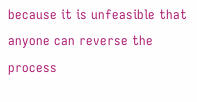because it is unfeasible that anyone can reverse the process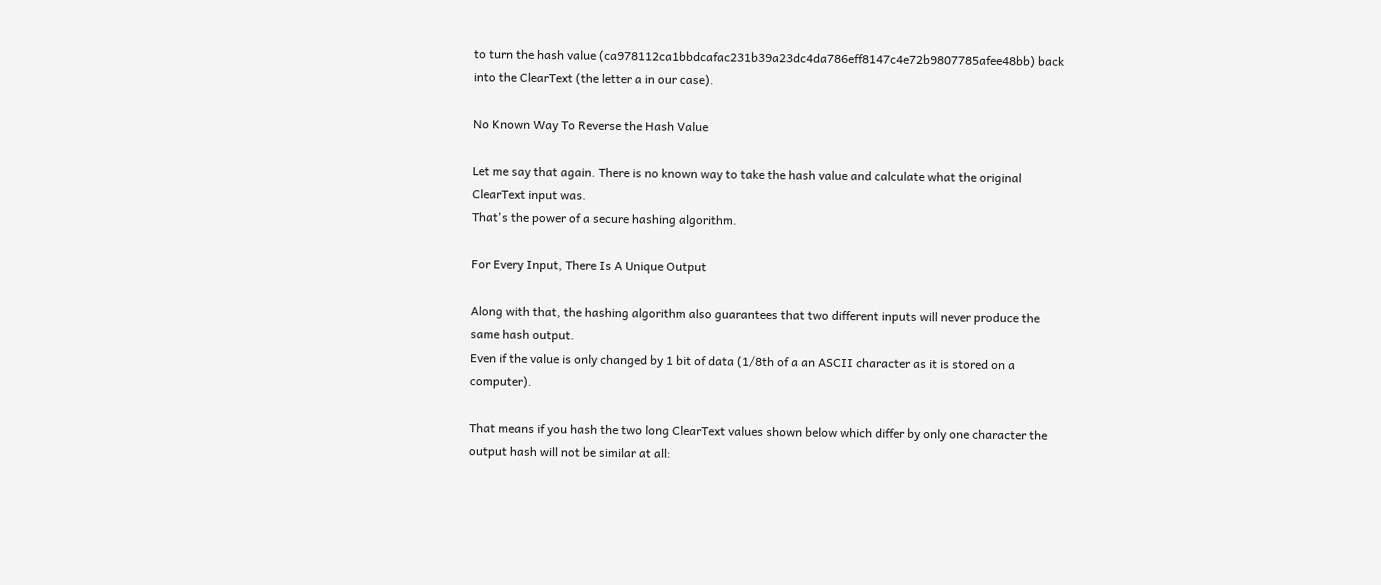to turn the hash value (ca978112ca1bbdcafac231b39a23dc4da786eff8147c4e72b9807785afee48bb) back into the ClearText (the letter a in our case).

No Known Way To Reverse the Hash Value

Let me say that again. There is no known way to take the hash value and calculate what the original ClearText input was.
That's the power of a secure hashing algorithm.

For Every Input, There Is A Unique Output

Along with that, the hashing algorithm also guarantees that two different inputs will never produce the same hash output.
Even if the value is only changed by 1 bit of data (1/8th of a an ASCII character as it is stored on a computer).

That means if you hash the two long ClearText values shown below which differ by only one character the output hash will not be similar at all: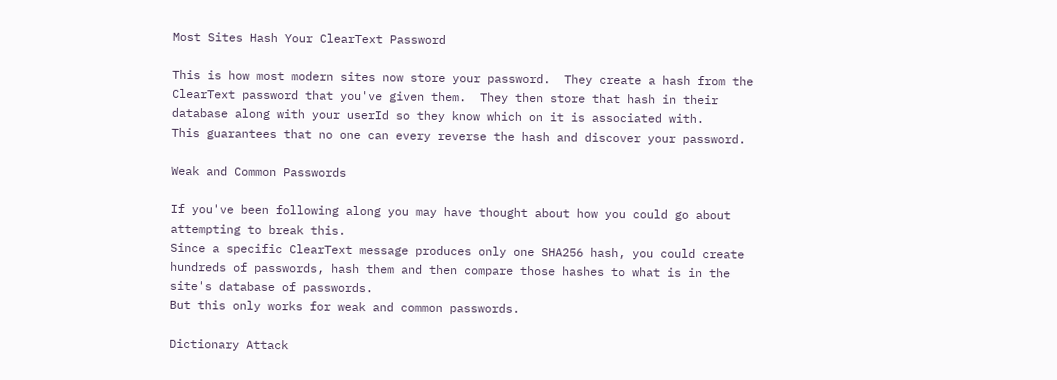Most Sites Hash Your ClearText Password

This is how most modern sites now store your password.  They create a hash from the ClearText password that you've given them.  They then store that hash in their database along with your userId so they know which on it is associated with.
This guarantees that no one can every reverse the hash and discover your password.

Weak and Common Passwords

If you've been following along you may have thought about how you could go about attempting to break this.
Since a specific ClearText message produces only one SHA256 hash, you could create hundreds of passwords, hash them and then compare those hashes to what is in the site's database of passwords.
But this only works for weak and common passwords.

Dictionary Attack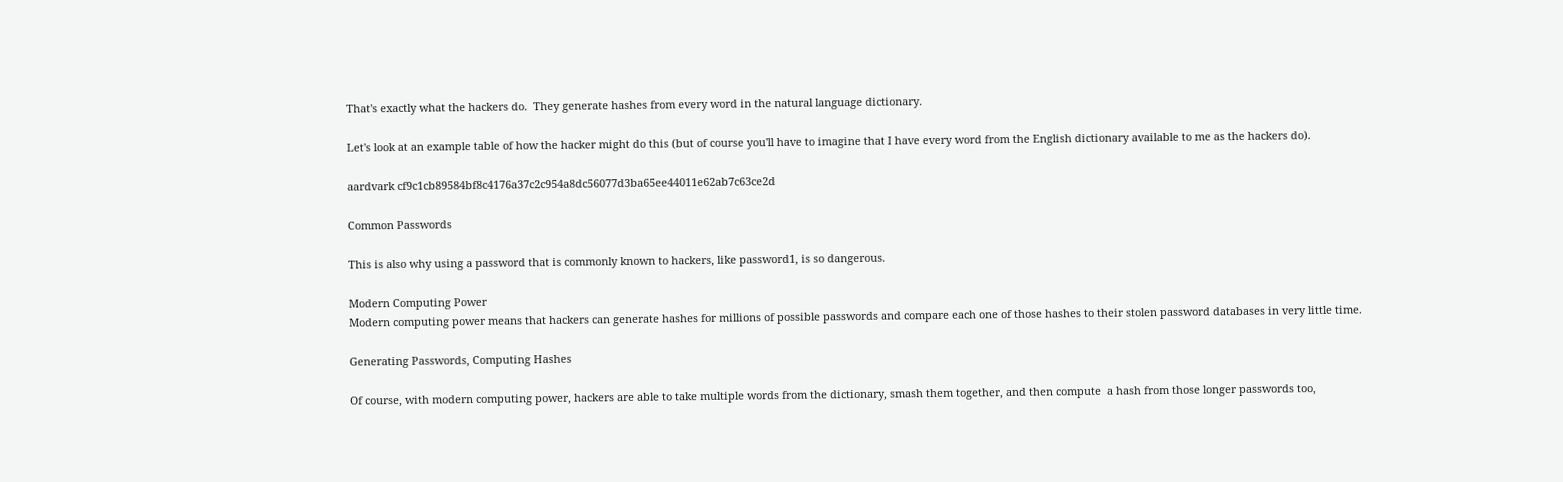That's exactly what the hackers do.  They generate hashes from every word in the natural language dictionary.

Let's look at an example table of how the hacker might do this (but of course you'll have to imagine that I have every word from the English dictionary available to me as the hackers do).

aardvark cf9c1cb89584bf8c4176a37c2c954a8dc56077d3ba65ee44011e62ab7c63ce2d

Common Passwords

This is also why using a password that is commonly known to hackers, like password1, is so dangerous.

Modern Computing Power
Modern computing power means that hackers can generate hashes for millions of possible passwords and compare each one of those hashes to their stolen password databases in very little time.

Generating Passwords, Computing Hashes

Of course, with modern computing power, hackers are able to take multiple words from the dictionary, smash them together, and then compute  a hash from those longer passwords too,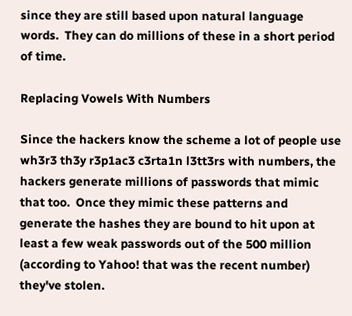since they are still based upon natural language words.  They can do millions of these in a short period of time.

Replacing Vowels With Numbers

Since the hackers know the scheme a lot of people use wh3r3 th3y r3p1ac3 c3rta1n l3tt3rs with numbers, the hackers generate millions of passwords that mimic that too.  Once they mimic these patterns and generate the hashes they are bound to hit upon at least a few weak passwords out of the 500 million (according to Yahoo! that was the recent number) they've stolen.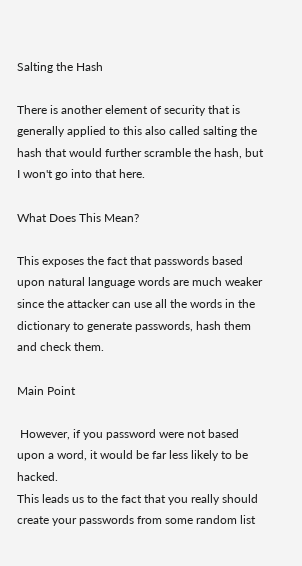Salting the Hash

There is another element of security that is generally applied to this also called salting the hash that would further scramble the hash, but I won't go into that here.

What Does This Mean?

This exposes the fact that passwords based upon natural language words are much weaker since the attacker can use all the words in the dictionary to generate passwords, hash them and check them.

Main Point

 However, if you password were not based upon a word, it would be far less likely to be hacked.
This leads us to the fact that you really should create your passwords from some random list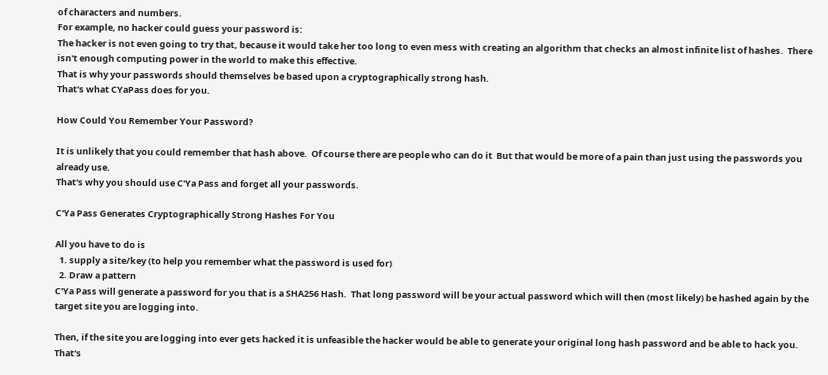of characters and numbers.
For example, no hacker could guess your password is:
The hacker is not even going to try that, because it would take her too long to even mess with creating an algorithm that checks an almost infinite list of hashes.  There isn't enough computing power in the world to make this effective.
That is why your passwords should themselves be based upon a cryptographically strong hash.
That's what CYaPass does for you.

How Could You Remember Your Password?

It is unlikely that you could remember that hash above.  Of course there are people who can do it  But that would be more of a pain than just using the passwords you already use.
That's why you should use C'Ya Pass and forget all your passwords.

C'Ya Pass Generates Cryptographically Strong Hashes For You

All you have to do is
  1. supply a site/key (to help you remember what the password is used for)
  2. Draw a pattern
C'Ya Pass will generate a password for you that is a SHA256 Hash.  That long password will be your actual password which will then (most likely) be hashed again by the target site you are logging into.

Then, if the site you are logging into ever gets hacked it is unfeasible the hacker would be able to generate your original long hash password and be able to hack you.
That's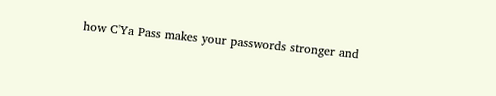how C'Ya Pass makes your passwords stronger and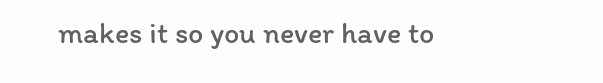makes it so you never have to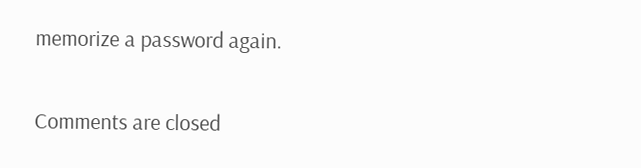memorize a password again.

Comments are closed